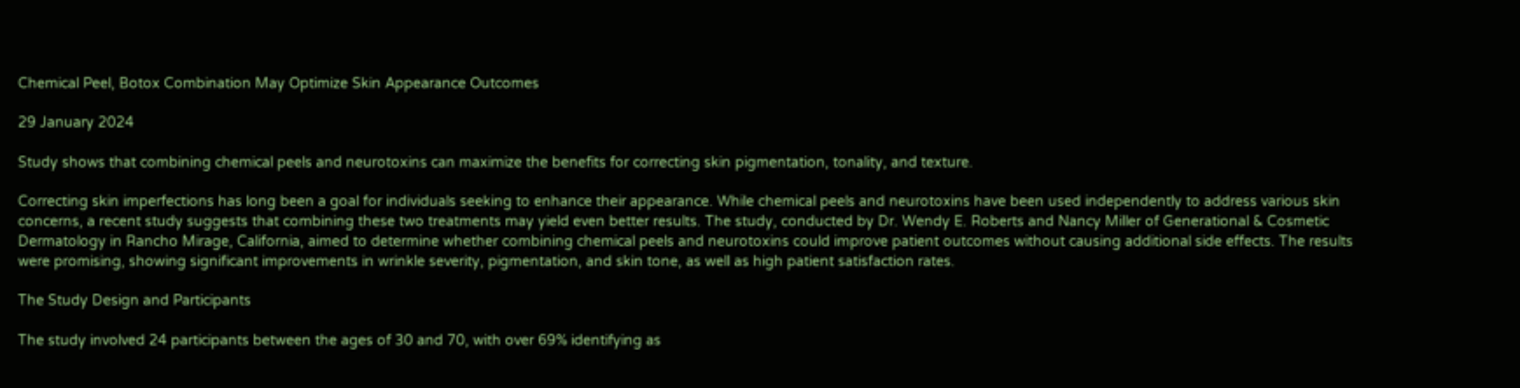Chemical Peel, Botox Combination May Optimize Skin Appearance Outcomes

29 January 2024

Study shows that combining chemical peels and neurotoxins can maximize the benefits for correcting skin pigmentation, tonality, and texture.

Correcting skin imperfections has long been a goal for individuals seeking to enhance their appearance. While chemical peels and neurotoxins have been used independently to address various skin concerns, a recent study suggests that combining these two treatments may yield even better results. The study, conducted by Dr. Wendy E. Roberts and Nancy Miller of Generational & Cosmetic Dermatology in Rancho Mirage, California, aimed to determine whether combining chemical peels and neurotoxins could improve patient outcomes without causing additional side effects. The results were promising, showing significant improvements in wrinkle severity, pigmentation, and skin tone, as well as high patient satisfaction rates.

The Study Design and Participants

The study involved 24 participants between the ages of 30 and 70, with over 69% identifying as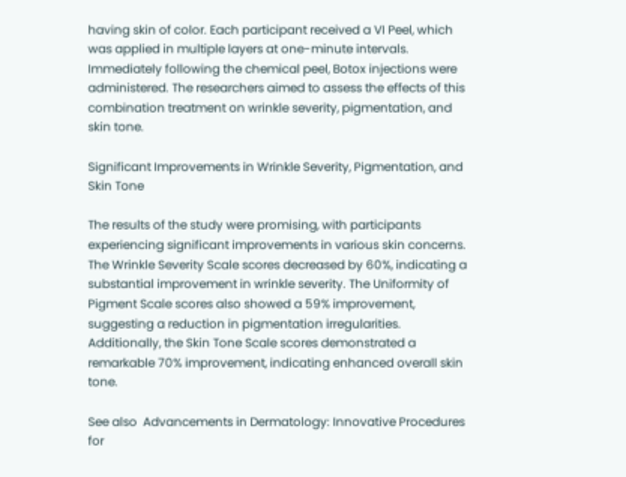having skin of color. Each participant received a VI Peel, which was applied in multiple layers at one-minute intervals. Immediately following the chemical peel, Botox injections were administered. The researchers aimed to assess the effects of this combination treatment on wrinkle severity, pigmentation, and skin tone.

Significant Improvements in Wrinkle Severity, Pigmentation, and Skin Tone

The results of the study were promising, with participants experiencing significant improvements in various skin concerns. The Wrinkle Severity Scale scores decreased by 60%, indicating a substantial improvement in wrinkle severity. The Uniformity of Pigment Scale scores also showed a 59% improvement, suggesting a reduction in pigmentation irregularities. Additionally, the Skin Tone Scale scores demonstrated a remarkable 70% improvement, indicating enhanced overall skin tone.

See also  Advancements in Dermatology: Innovative Procedures for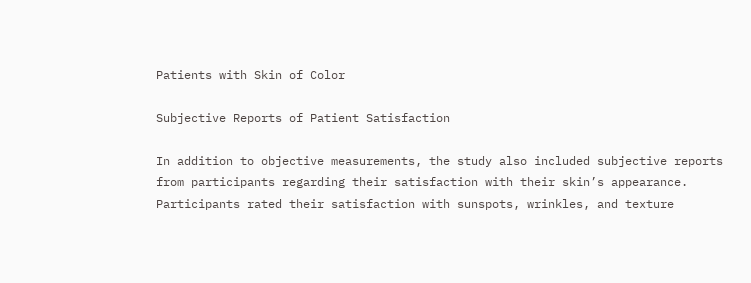Patients with Skin of Color

Subjective Reports of Patient Satisfaction

In addition to objective measurements, the study also included subjective reports from participants regarding their satisfaction with their skin’s appearance. Participants rated their satisfaction with sunspots, wrinkles, and texture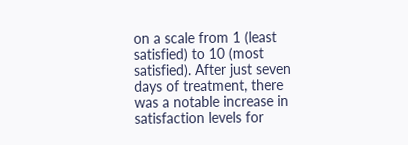on a scale from 1 (least satisfied) to 10 (most satisfied). After just seven days of treatment, there was a notable increase in satisfaction levels for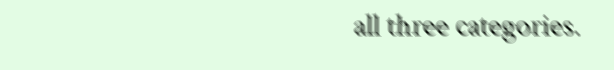all three categories.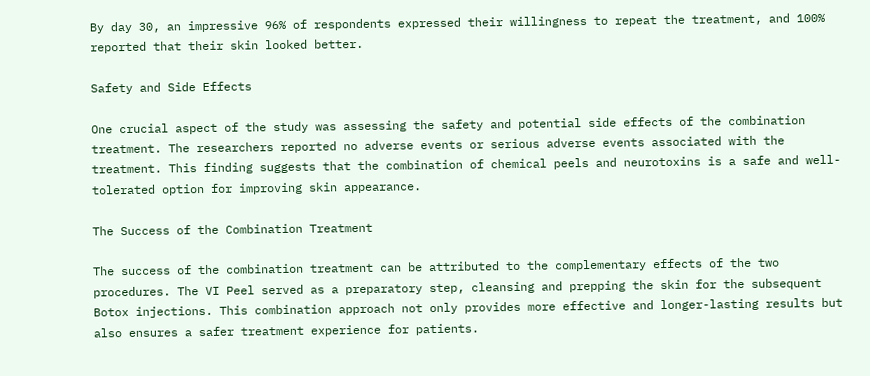By day 30, an impressive 96% of respondents expressed their willingness to repeat the treatment, and 100% reported that their skin looked better.

Safety and Side Effects

One crucial aspect of the study was assessing the safety and potential side effects of the combination treatment. The researchers reported no adverse events or serious adverse events associated with the treatment. This finding suggests that the combination of chemical peels and neurotoxins is a safe and well-tolerated option for improving skin appearance.

The Success of the Combination Treatment

The success of the combination treatment can be attributed to the complementary effects of the two procedures. The VI Peel served as a preparatory step, cleansing and prepping the skin for the subsequent Botox injections. This combination approach not only provides more effective and longer-lasting results but also ensures a safer treatment experience for patients.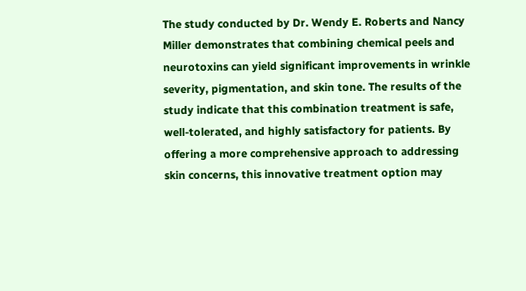The study conducted by Dr. Wendy E. Roberts and Nancy Miller demonstrates that combining chemical peels and neurotoxins can yield significant improvements in wrinkle severity, pigmentation, and skin tone. The results of the study indicate that this combination treatment is safe, well-tolerated, and highly satisfactory for patients. By offering a more comprehensive approach to addressing skin concerns, this innovative treatment option may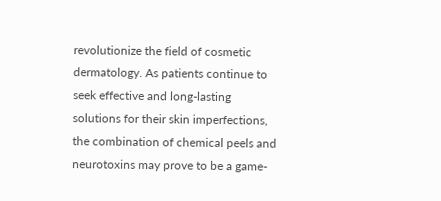revolutionize the field of cosmetic dermatology. As patients continue to seek effective and long-lasting solutions for their skin imperfections, the combination of chemical peels and neurotoxins may prove to be a game-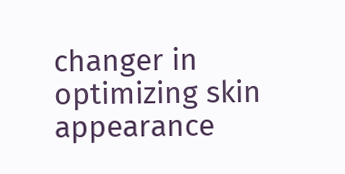changer in optimizing skin appearance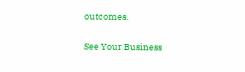outcomes.

See Your Business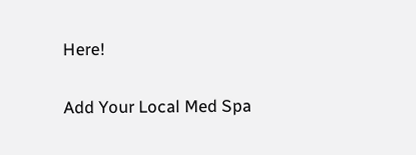Here!

Add Your Local Med Spa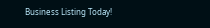Business Listing Today!